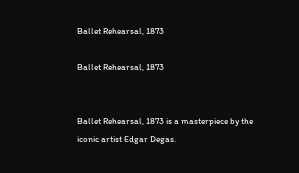Ballet Rehearsal, 1873

Ballet Rehearsal, 1873


Ballet Rehearsal, 1873 is a masterpiece by the iconic artist Edgar Degas.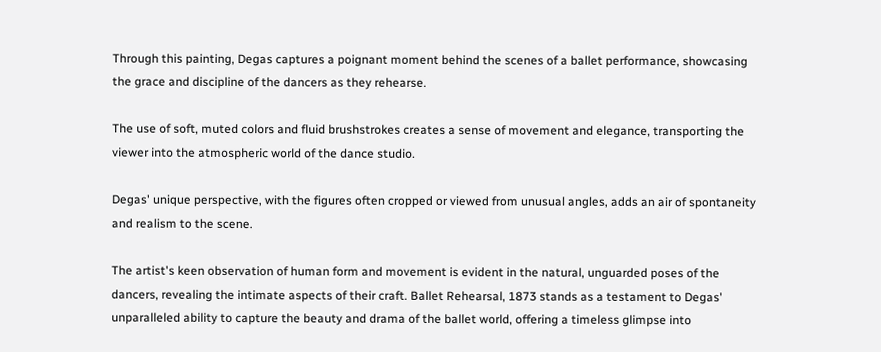Through this painting, Degas captures a poignant moment behind the scenes of a ballet performance, showcasing the grace and discipline of the dancers as they rehearse.

The use of soft, muted colors and fluid brushstrokes creates a sense of movement and elegance, transporting the viewer into the atmospheric world of the dance studio.

Degas' unique perspective, with the figures often cropped or viewed from unusual angles, adds an air of spontaneity and realism to the scene.

The artist's keen observation of human form and movement is evident in the natural, unguarded poses of the dancers, revealing the intimate aspects of their craft. Ballet Rehearsal, 1873 stands as a testament to Degas' unparalleled ability to capture the beauty and drama of the ballet world, offering a timeless glimpse into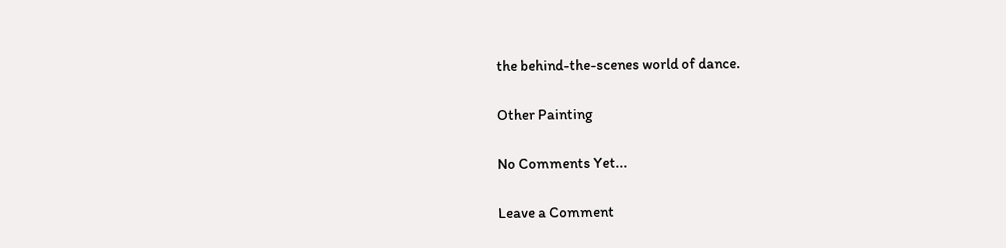the behind-the-scenes world of dance.

Other Painting

No Comments Yet...

Leave a Comment